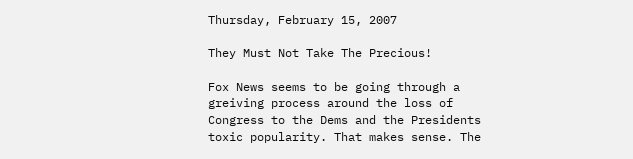Thursday, February 15, 2007

They Must Not Take The Precious!

Fox News seems to be going through a greiving process around the loss of Congress to the Dems and the Presidents toxic popularity. That makes sense. The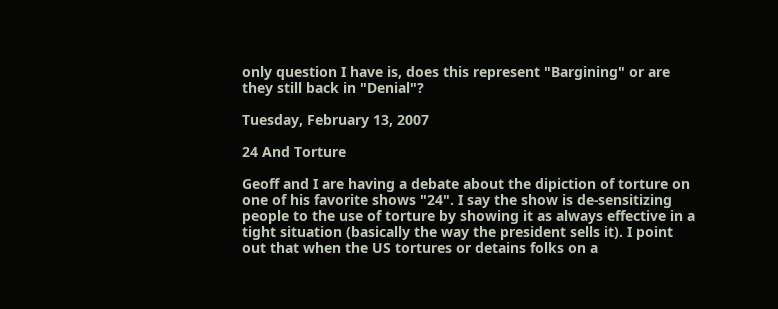only question I have is, does this represent "Bargining" or are they still back in "Denial"?

Tuesday, February 13, 2007

24 And Torture

Geoff and I are having a debate about the dipiction of torture on one of his favorite shows "24". I say the show is de-sensitizing people to the use of torture by showing it as always effective in a tight situation (basically the way the president sells it). I point out that when the US tortures or detains folks on a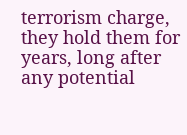terrorism charge, they hold them for years, long after any potential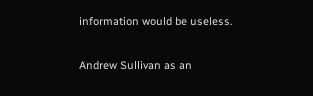information would be useless.

Andrew Sullivan as an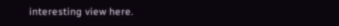interesting view here.